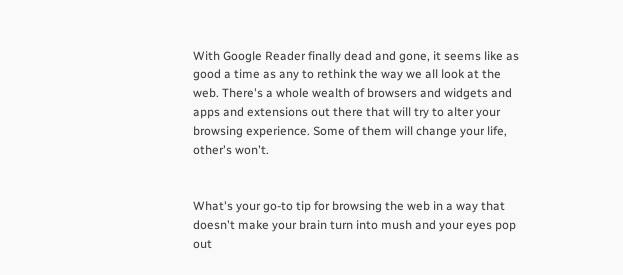With Google Reader finally dead and gone, it seems like as good a time as any to rethink the way we all look at the web. There's a whole wealth of browsers and widgets and apps and extensions out there that will try to alter your browsing experience. Some of them will change your life, other's won't.


What's your go-to tip for browsing the web in a way that doesn't make your brain turn into mush and your eyes pop out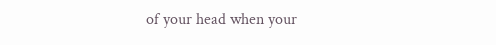of your head when your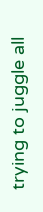trying to juggle all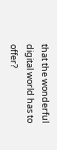that the wonderful digital world has to offer?